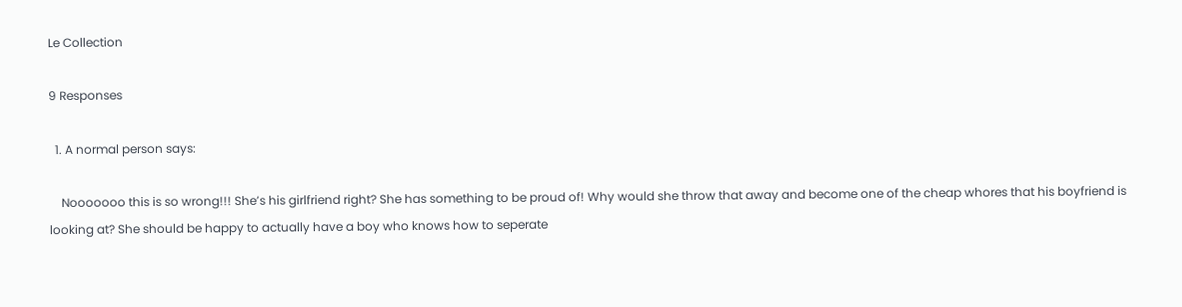Le Collection

9 Responses

  1. A normal person says:

    Nooooooo this is so wrong!!! She’s his girlfriend right? She has something to be proud of! Why would she throw that away and become one of the cheap whores that his boyfriend is looking at? She should be happy to actually have a boy who knows how to seperate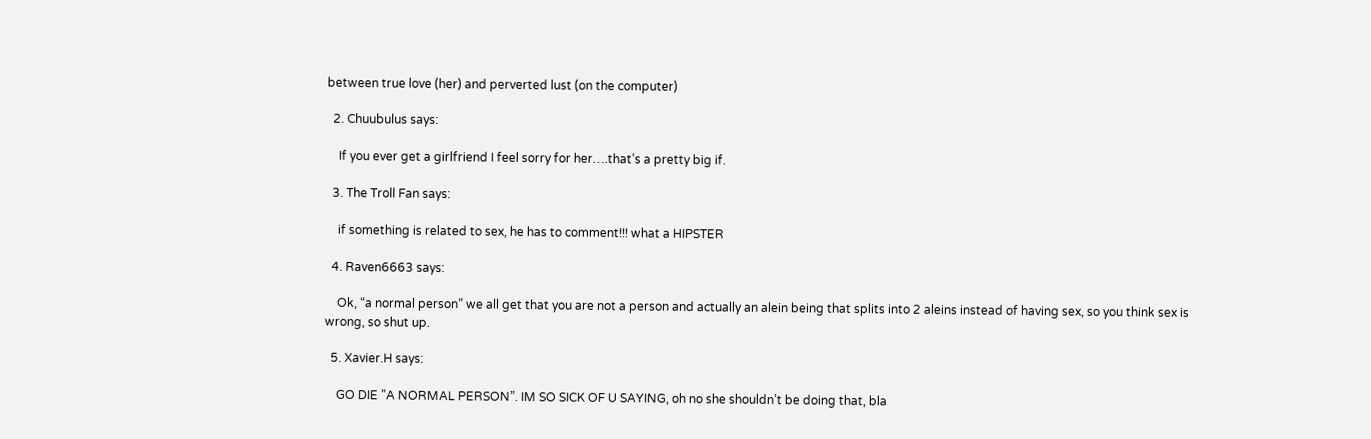between true love (her) and perverted lust (on the computer)

  2. Chuubulus says:

    If you ever get a girlfriend I feel sorry for her….that’s a pretty big if.

  3. The Troll Fan says:

    if something is related to sex, he has to comment!!! what a HIPSTER

  4. Raven6663 says:

    Ok, “a normal person” we all get that you are not a person and actually an alein being that splits into 2 aleins instead of having sex, so you think sex is wrong, so shut up.

  5. Xavier.H says:

    GO DIE ”A NORMAL PERSON”. IM SO SICK OF U SAYING, oh no she shouldn’t be doing that, bla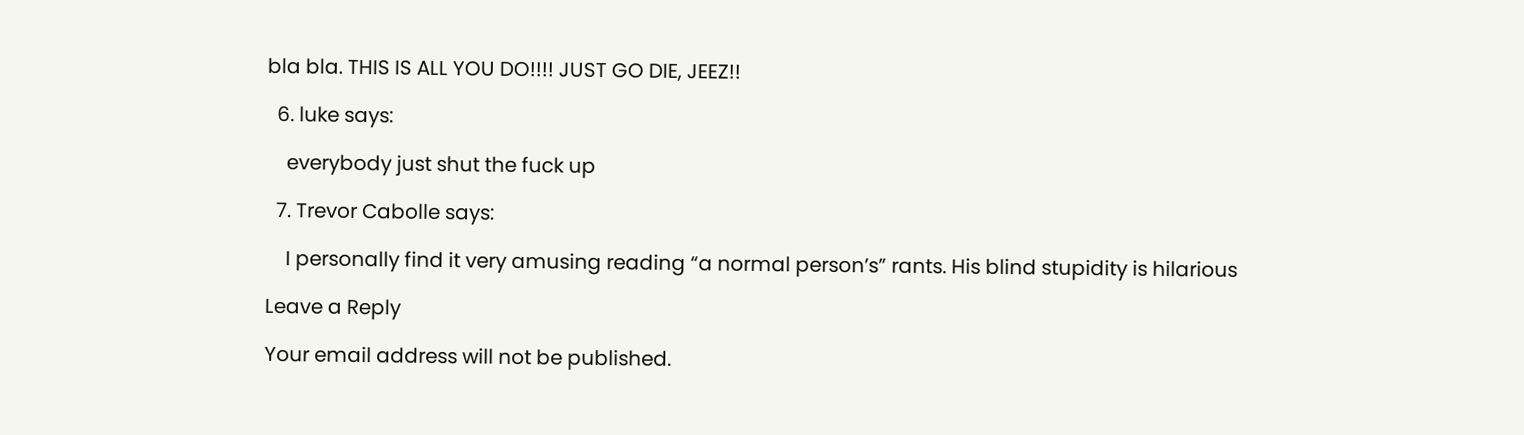bla bla. THIS IS ALL YOU DO!!!! JUST GO DIE, JEEZ!!

  6. luke says:

    everybody just shut the fuck up

  7. Trevor Cabolle says:

    I personally find it very amusing reading “a normal person’s” rants. His blind stupidity is hilarious

Leave a Reply

Your email address will not be published.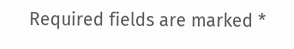Required fields are marked *